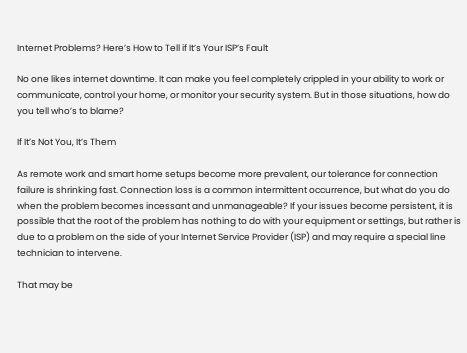Internet Problems? Here’s How to Tell if It’s Your ISP’s Fault

No one likes internet downtime. It can make you feel completely crippled in your ability to work or communicate, control your home, or monitor your security system. But in those situations, how do you tell who’s to blame?

If It’s Not You, It’s Them

As remote work and smart home setups become more prevalent, our tolerance for connection failure is shrinking fast. Connection loss is a common intermittent occurrence, but what do you do when the problem becomes incessant and unmanageable? If your issues become persistent, it is possible that the root of the problem has nothing to do with your equipment or settings, but rather is due to a problem on the side of your Internet Service Provider (ISP) and may require a special line technician to intervene.

That may be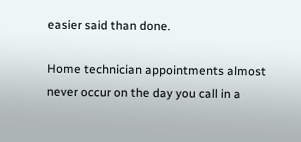easier said than done.

Home technician appointments almost never occur on the day you call in a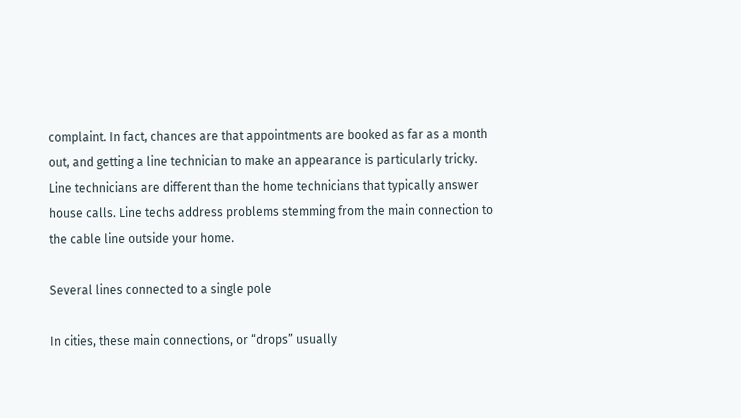complaint. In fact, chances are that appointments are booked as far as a month out, and getting a line technician to make an appearance is particularly tricky. Line technicians are different than the home technicians that typically answer house calls. Line techs address problems stemming from the main connection to the cable line outside your home.

Several lines connected to a single pole

In cities, these main connections, or “drops” usually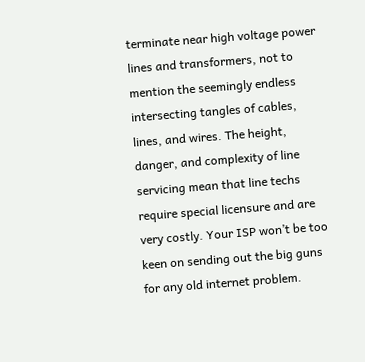terminate near high voltage power lines and transformers, not to mention the seemingly endless intersecting tangles of cables, lines, and wires. The height, danger, and complexity of line servicing mean that line techs require special licensure and are very costly. Your ISP won’t be too keen on sending out the big guns for any old internet problem.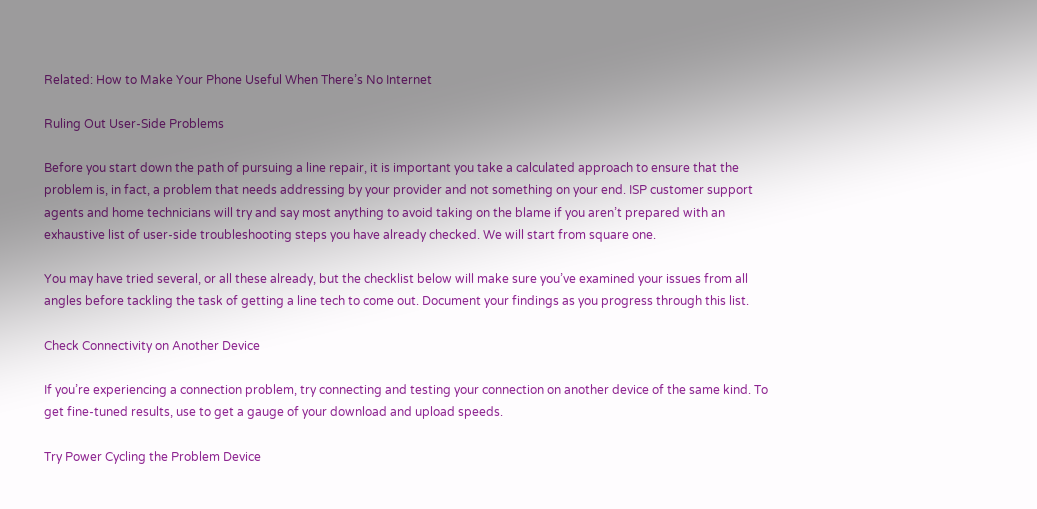Related: How to Make Your Phone Useful When There’s No Internet

Ruling Out User-Side Problems

Before you start down the path of pursuing a line repair, it is important you take a calculated approach to ensure that the problem is, in fact, a problem that needs addressing by your provider and not something on your end. ISP customer support agents and home technicians will try and say most anything to avoid taking on the blame if you aren’t prepared with an exhaustive list of user-side troubleshooting steps you have already checked. We will start from square one.

You may have tried several, or all these already, but the checklist below will make sure you’ve examined your issues from all angles before tackling the task of getting a line tech to come out. Document your findings as you progress through this list.

Check Connectivity on Another Device

If you’re experiencing a connection problem, try connecting and testing your connection on another device of the same kind. To get fine-tuned results, use to get a gauge of your download and upload speeds.

Try Power Cycling the Problem Device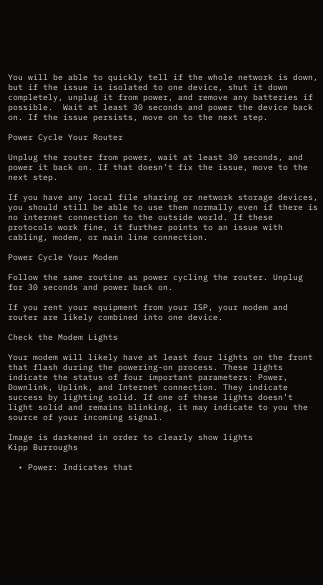You will be able to quickly tell if the whole network is down, but if the issue is isolated to one device, shut it down completely, unplug it from power, and remove any batteries if possible.  Wait at least 30 seconds and power the device back on. If the issue persists, move on to the next step.

Power Cycle Your Router

Unplug the router from power, wait at least 30 seconds, and power it back on. If that doesn’t fix the issue, move to the next step.

If you have any local file sharing or network storage devices, you should still be able to use them normally even if there is no internet connection to the outside world. If these protocols work fine, it further points to an issue with cabling, modem, or main line connection.

Power Cycle Your Modem

Follow the same routine as power cycling the router. Unplug for 30 seconds and power back on.

If you rent your equipment from your ISP, your modem and router are likely combined into one device.

Check the Modem Lights

Your modem will likely have at least four lights on the front that flash during the powering-on process. These lights indicate the status of four important parameters: Power, Downlink, Uplink, and Internet connection. They indicate success by lighting solid. If one of these lights doesn’t light solid and remains blinking, it may indicate to you the source of your incoming signal.

Image is darkened in order to clearly show lights
Kipp Burroughs

  • Power: Indicates that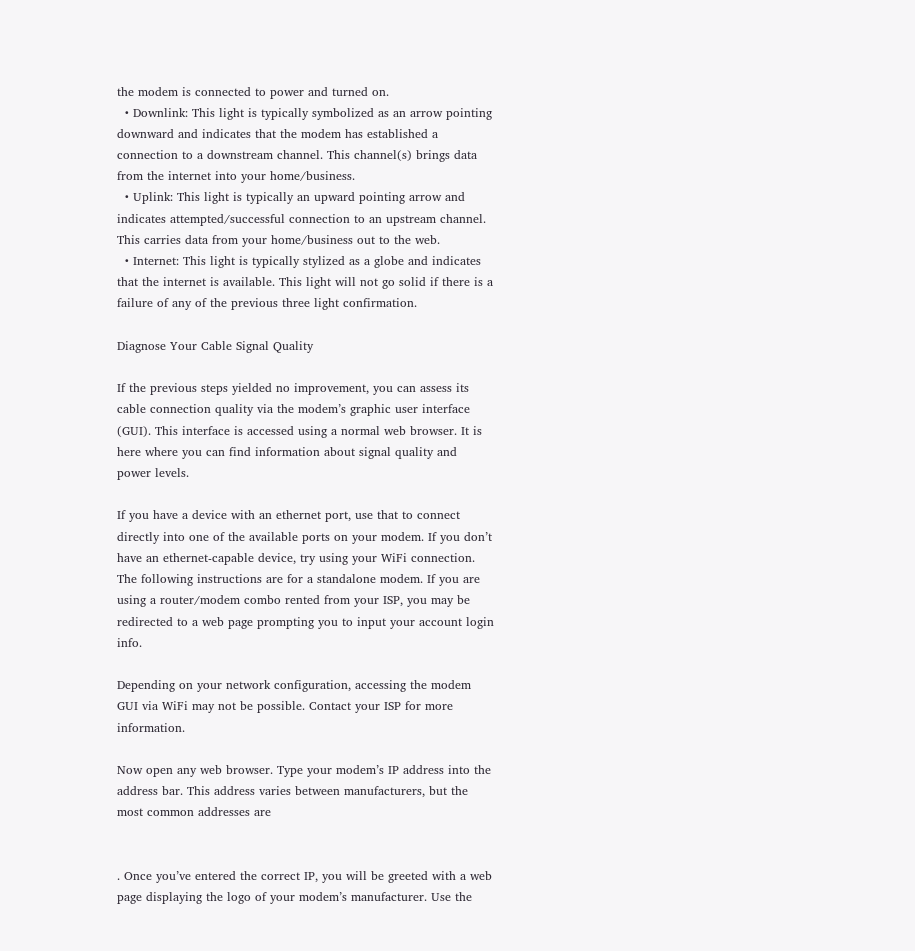the modem is connected to power and turned on.
  • Downlink: This light is typically symbolized as an arrow pointing downward and indicates that the modem has established a connection to a downstream channel. This channel(s) brings data from the internet into your home/business.
  • Uplink: This light is typically an upward pointing arrow and indicates attempted/successful connection to an upstream channel. This carries data from your home/business out to the web.
  • Internet: This light is typically stylized as a globe and indicates that the internet is available. This light will not go solid if there is a failure of any of the previous three light confirmation.

Diagnose Your Cable Signal Quality

If the previous steps yielded no improvement, you can assess its cable connection quality via the modem’s graphic user interface (GUI). This interface is accessed using a normal web browser. It is here where you can find information about signal quality and power levels.

If you have a device with an ethernet port, use that to connect directly into one of the available ports on your modem. If you don’t have an ethernet-capable device, try using your WiFi connection. The following instructions are for a standalone modem. If you are using a router/modem combo rented from your ISP, you may be redirected to a web page prompting you to input your account login info.

Depending on your network configuration, accessing the modem GUI via WiFi may not be possible. Contact your ISP for more information.

Now open any web browser. Type your modem’s IP address into the address bar. This address varies between manufacturers, but the most common addresses are


. Once you’ve entered the correct IP, you will be greeted with a web page displaying the logo of your modem’s manufacturer. Use the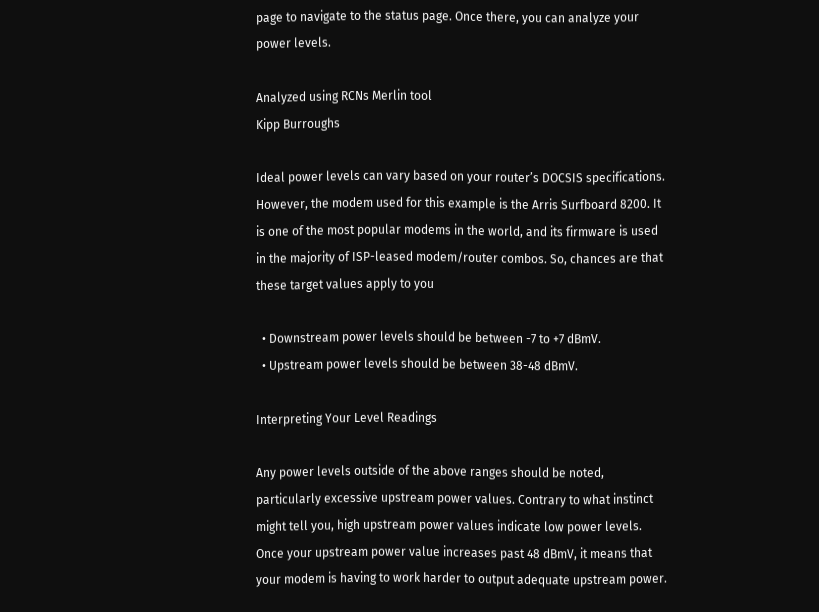page to navigate to the status page. Once there, you can analyze your power levels.

Analyzed using RCNs Merlin tool
Kipp Burroughs

Ideal power levels can vary based on your router’s DOCSIS specifications. However, the modem used for this example is the Arris Surfboard 8200. It is one of the most popular modems in the world, and its firmware is used in the majority of ISP-leased modem/router combos. So, chances are that these target values apply to you

  • Downstream power levels should be between -7 to +7 dBmV.
  • Upstream power levels should be between 38-48 dBmV.

Interpreting Your Level Readings

Any power levels outside of the above ranges should be noted, particularly excessive upstream power values. Contrary to what instinct might tell you, high upstream power values indicate low power levels.  Once your upstream power value increases past 48 dBmV, it means that your modem is having to work harder to output adequate upstream power.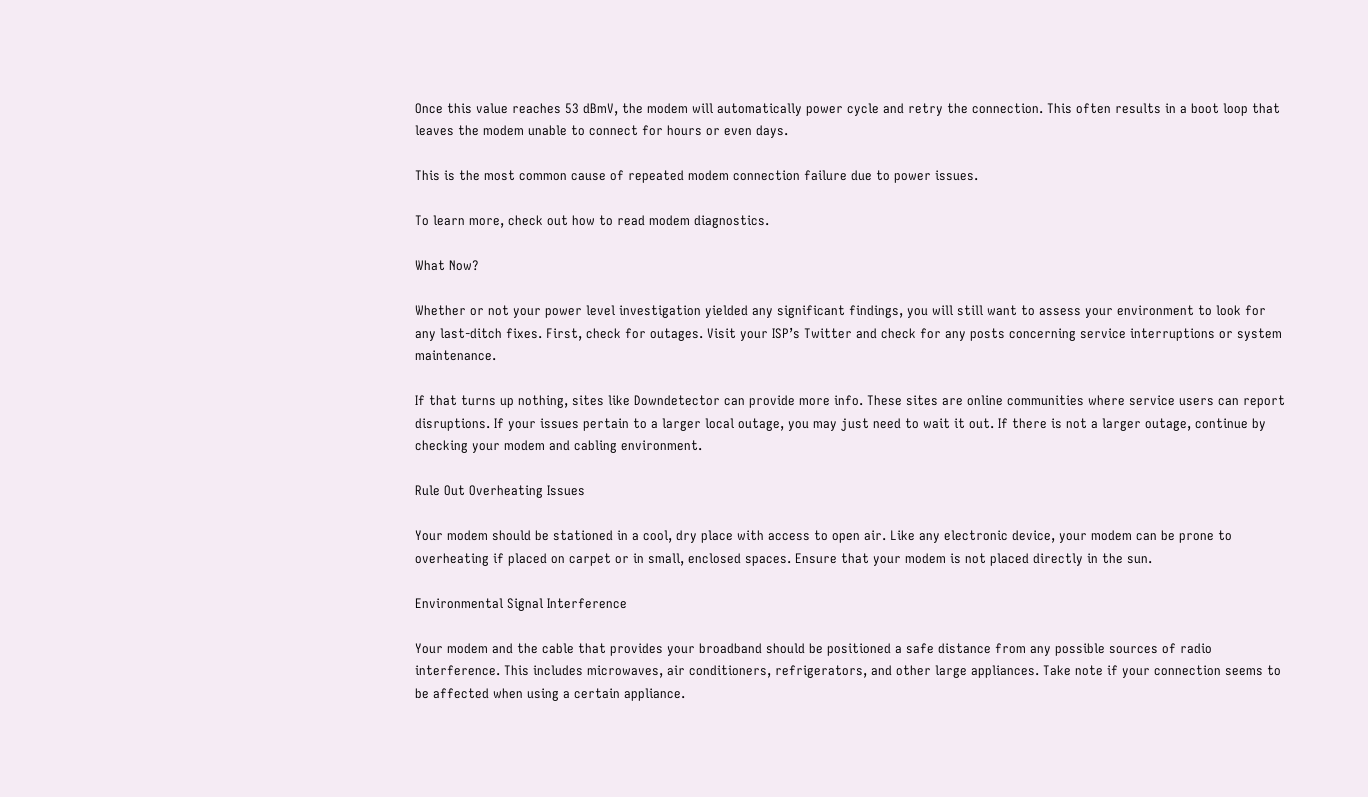Once this value reaches 53 dBmV, the modem will automatically power cycle and retry the connection. This often results in a boot loop that leaves the modem unable to connect for hours or even days.

This is the most common cause of repeated modem connection failure due to power issues.

To learn more, check out how to read modem diagnostics.

What Now?

Whether or not your power level investigation yielded any significant findings, you will still want to assess your environment to look for any last-ditch fixes. First, check for outages. Visit your ISP’s Twitter and check for any posts concerning service interruptions or system maintenance.

If that turns up nothing, sites like Downdetector can provide more info. These sites are online communities where service users can report disruptions. If your issues pertain to a larger local outage, you may just need to wait it out. If there is not a larger outage, continue by checking your modem and cabling environment.

Rule Out Overheating Issues

Your modem should be stationed in a cool, dry place with access to open air. Like any electronic device, your modem can be prone to overheating if placed on carpet or in small, enclosed spaces. Ensure that your modem is not placed directly in the sun.

Environmental Signal Interference

Your modem and the cable that provides your broadband should be positioned a safe distance from any possible sources of radio interference. This includes microwaves, air conditioners, refrigerators, and other large appliances. Take note if your connection seems to be affected when using a certain appliance.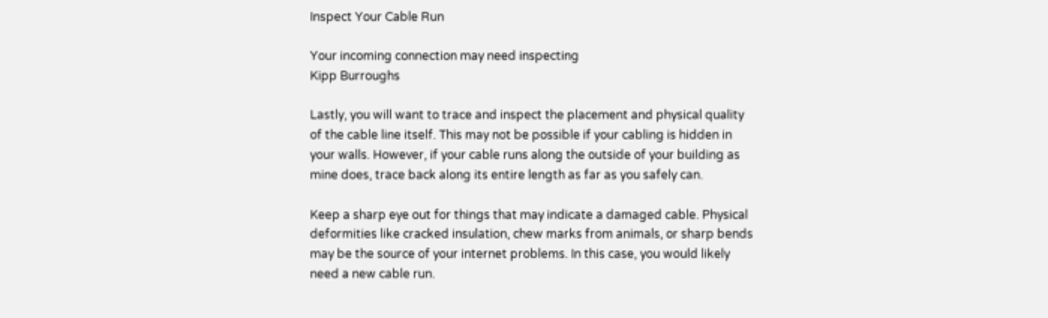Inspect Your Cable Run

Your incoming connection may need inspecting
Kipp Burroughs

Lastly, you will want to trace and inspect the placement and physical quality of the cable line itself. This may not be possible if your cabling is hidden in your walls. However, if your cable runs along the outside of your building as mine does, trace back along its entire length as far as you safely can.

Keep a sharp eye out for things that may indicate a damaged cable. Physical deformities like cracked insulation, chew marks from animals, or sharp bends may be the source of your internet problems. In this case, you would likely need a new cable run.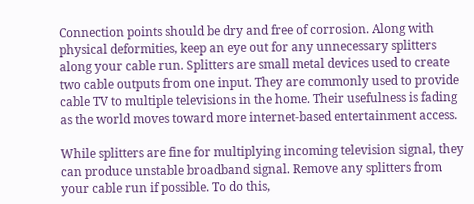Connection points should be dry and free of corrosion. Along with physical deformities, keep an eye out for any unnecessary splitters along your cable run. Splitters are small metal devices used to create two cable outputs from one input. They are commonly used to provide cable TV to multiple televisions in the home. Their usefulness is fading as the world moves toward more internet-based entertainment access.

While splitters are fine for multiplying incoming television signal, they can produce unstable broadband signal. Remove any splitters from your cable run if possible. To do this,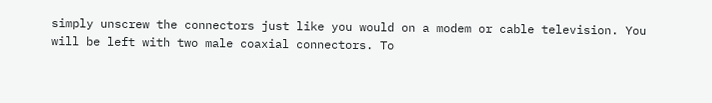simply unscrew the connectors just like you would on a modem or cable television. You will be left with two male coaxial connectors. To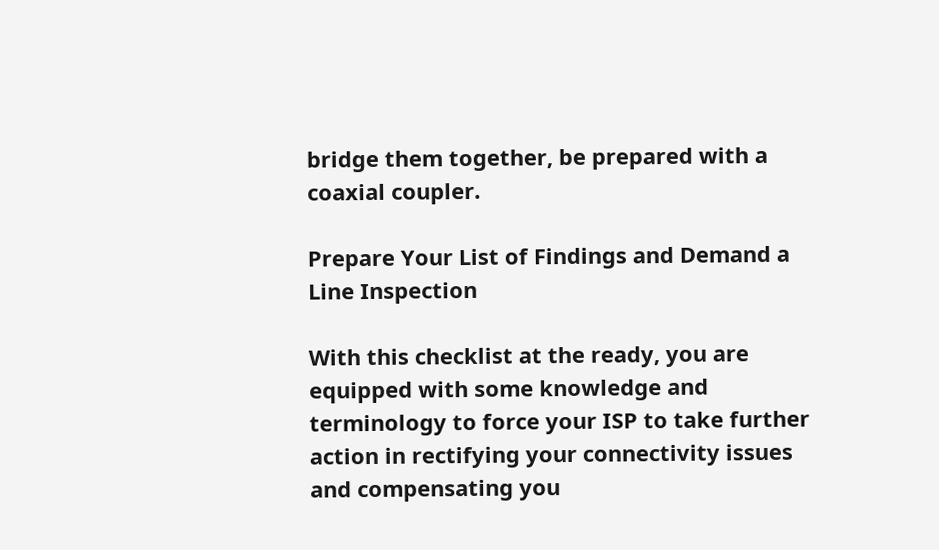bridge them together, be prepared with a coaxial coupler.

Prepare Your List of Findings and Demand a Line Inspection

With this checklist at the ready, you are equipped with some knowledge and terminology to force your ISP to take further action in rectifying your connectivity issues and compensating you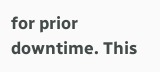for prior downtime. This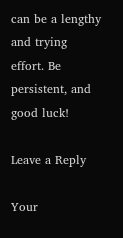can be a lengthy and trying effort. Be persistent, and good luck!

Leave a Reply

Your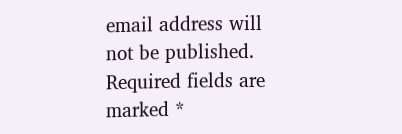email address will not be published. Required fields are marked *